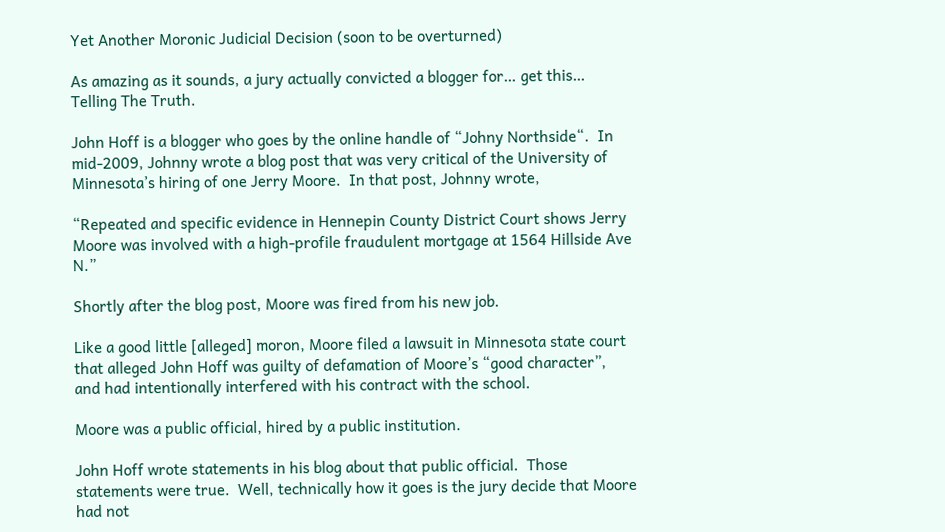Yet Another Moronic Judicial Decision (soon to be overturned)

As amazing as it sounds, a jury actually convicted a blogger for… get this… Telling The Truth.

John Hoff is a blogger who goes by the online handle of “Johny Northside“.  In mid-2009, Johnny wrote a blog post that was very critical of the University of Minnesota’s hiring of one Jerry Moore.  In that post, Johnny wrote,

“Repeated and specific evidence in Hennepin County District Court shows Jerry Moore was involved with a high-profile fraudulent mortgage at 1564 Hillside Ave N.”

Shortly after the blog post, Moore was fired from his new job.

Like a good little [alleged] moron, Moore filed a lawsuit in Minnesota state court that alleged John Hoff was guilty of defamation of Moore’s “good character”, and had intentionally interfered with his contract with the school.

Moore was a public official, hired by a public institution.

John Hoff wrote statements in his blog about that public official.  Those statements were true.  Well, technically how it goes is the jury decide that Moore had not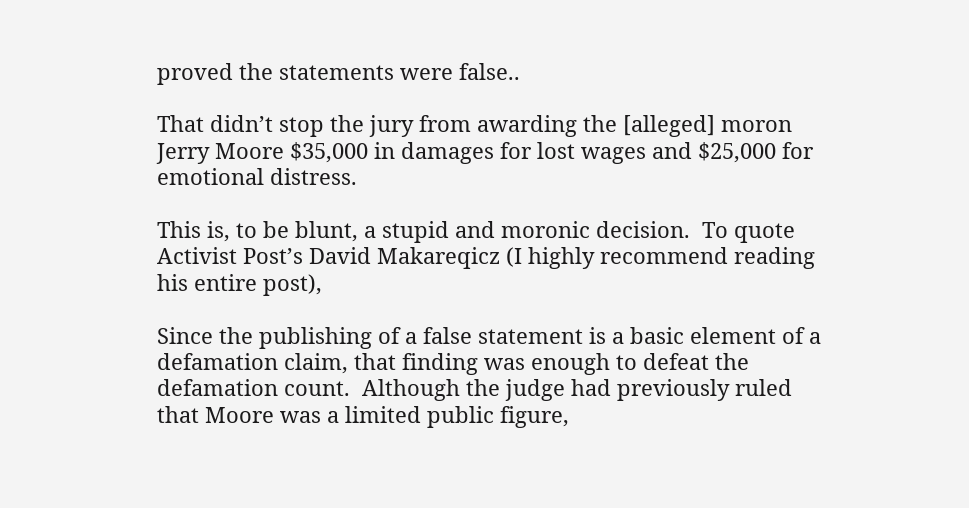proved the statements were false..

That didn’t stop the jury from awarding the [alleged] moron Jerry Moore $35,000 in damages for lost wages and $25,000 for emotional distress.

This is, to be blunt, a stupid and moronic decision.  To quote Activist Post’s David Makareqicz (I highly recommend reading his entire post),

Since the publishing of a false statement is a basic element of a defamation claim, that finding was enough to defeat the defamation count.  Although the judge had previously ruled that Moore was a limited public figure,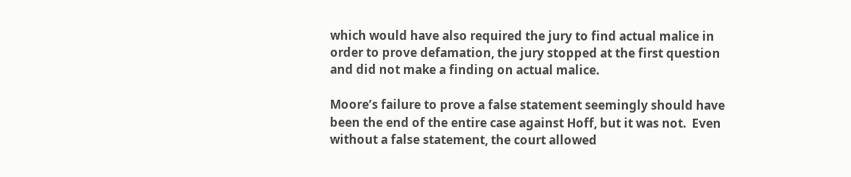which would have also required the jury to find actual malice in order to prove defamation, the jury stopped at the first question and did not make a finding on actual malice.

Moore’s failure to prove a false statement seemingly should have been the end of the entire case against Hoff, but it was not.  Even without a false statement, the court allowed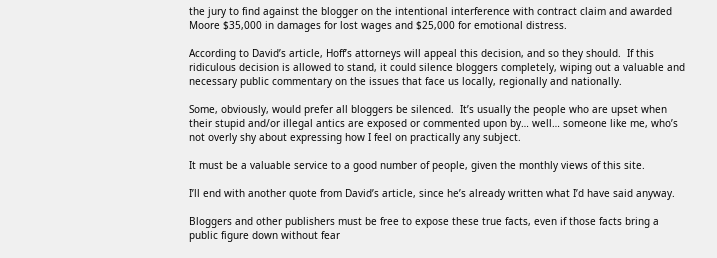the jury to find against the blogger on the intentional interference with contract claim and awarded Moore $35,000 in damages for lost wages and $25,000 for emotional distress.

According to David’s article, Hoff’s attorneys will appeal this decision, and so they should.  If this ridiculous decision is allowed to stand, it could silence bloggers completely, wiping out a valuable and necessary public commentary on the issues that face us locally, regionally and nationally.

Some, obviously, would prefer all bloggers be silenced.  It’s usually the people who are upset when their stupid and/or illegal antics are exposed or commented upon by… well… someone like me, who’s not overly shy about expressing how I feel on practically any subject.

It must be a valuable service to a good number of people, given the monthly views of this site.

I’ll end with another quote from David’s article, since he’s already written what I’d have said anyway.

Bloggers and other publishers must be free to expose these true facts, even if those facts bring a public figure down without fear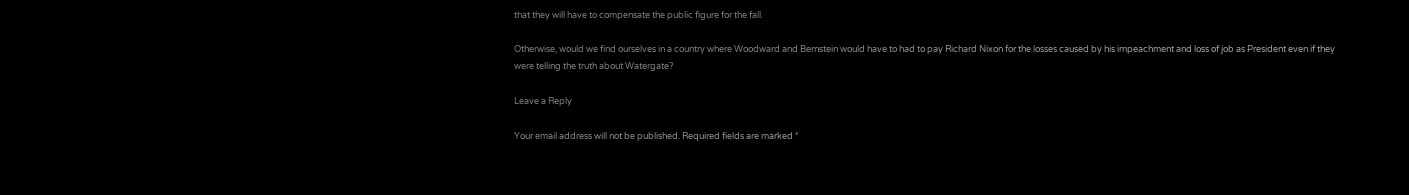that they will have to compensate the public figure for the fall.

Otherwise, would we find ourselves in a country where Woodward and Bernstein would have to had to pay Richard Nixon for the losses caused by his impeachment and loss of job as President even if they were telling the truth about Watergate?

Leave a Reply

Your email address will not be published. Required fields are marked *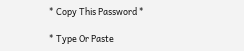* Copy This Password *

* Type Or Paste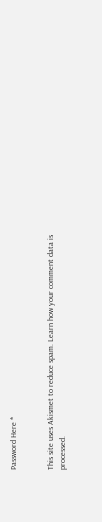Password Here *


This site uses Akismet to reduce spam. Learn how your comment data is processed.